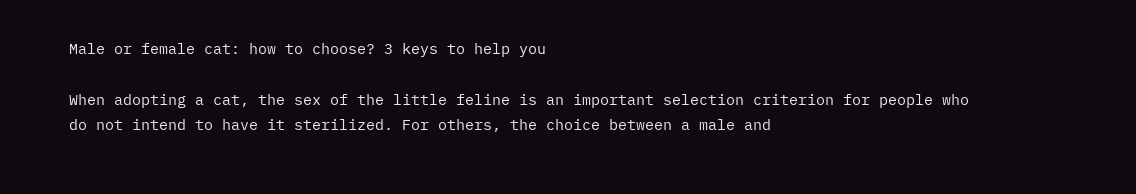Male or female cat: how to choose? 3 keys to help you

When adopting a cat, the sex of the little feline is an important selection criterion for people who do not intend to have it sterilized. For others, the choice between a male and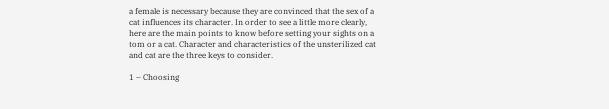a female is necessary because they are convinced that the sex of a cat influences its character. In order to see a little more clearly, here are the main points to know before setting your sights on a tom or a cat. Character and characteristics of the unsterilized cat and cat are the three keys to consider.

1 – Choosing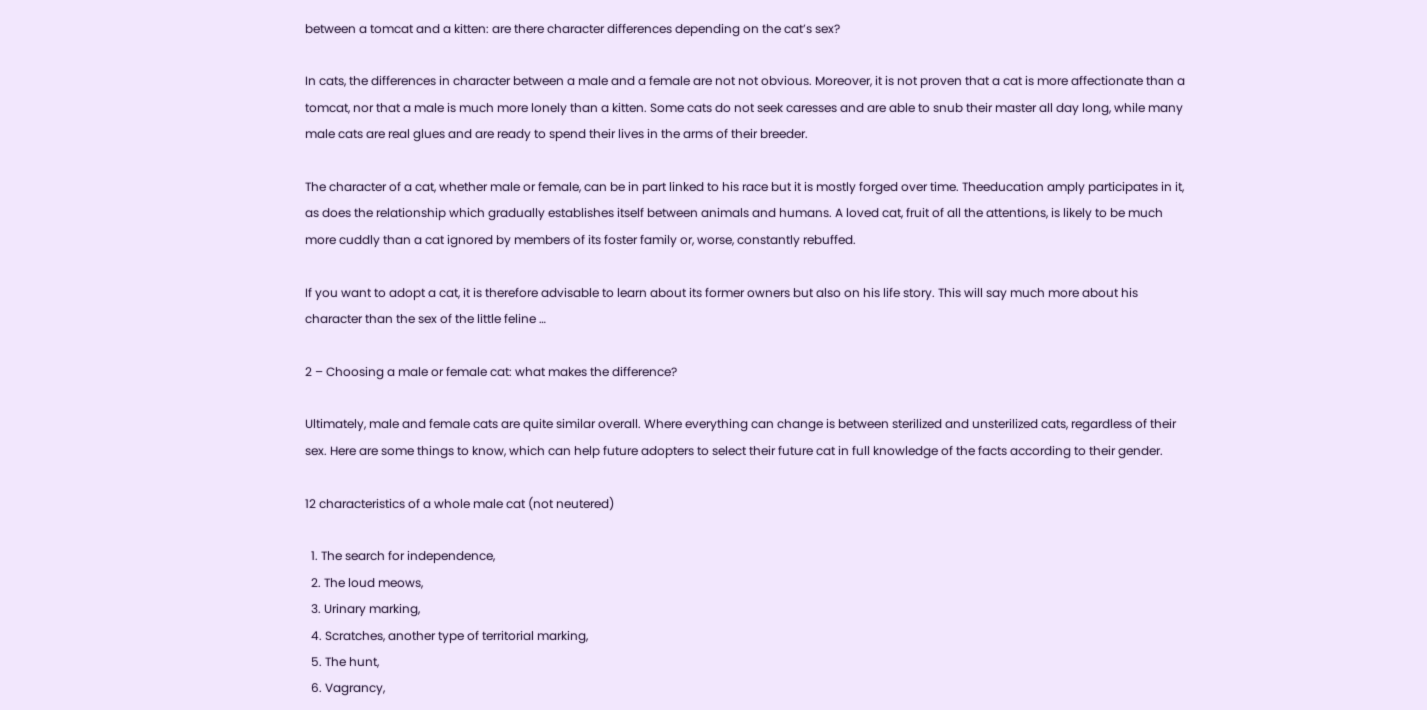between a tomcat and a kitten: are there character differences depending on the cat’s sex?

In cats, the differences in character between a male and a female are not not obvious. Moreover, it is not proven that a cat is more affectionate than a tomcat, nor that a male is much more lonely than a kitten. Some cats do not seek caresses and are able to snub their master all day long, while many male cats are real glues and are ready to spend their lives in the arms of their breeder.

The character of a cat, whether male or female, can be in part linked to his race but it is mostly forged over time. Theeducation amply participates in it, as does the relationship which gradually establishes itself between animals and humans. A loved cat, fruit of all the attentions, is likely to be much more cuddly than a cat ignored by members of its foster family or, worse, constantly rebuffed.

If you want to adopt a cat, it is therefore advisable to learn about its former owners but also on his life story. This will say much more about his character than the sex of the little feline …

2 – Choosing a male or female cat: what makes the difference?

Ultimately, male and female cats are quite similar overall. Where everything can change is between sterilized and unsterilized cats, regardless of their sex. Here are some things to know, which can help future adopters to select their future cat in full knowledge of the facts according to their gender.

12 characteristics of a whole male cat (not neutered)

  1. The search for independence,
  2. The loud meows,
  3. Urinary marking,
  4. Scratches, another type of territorial marking,
  5. The hunt,
  6. Vagrancy,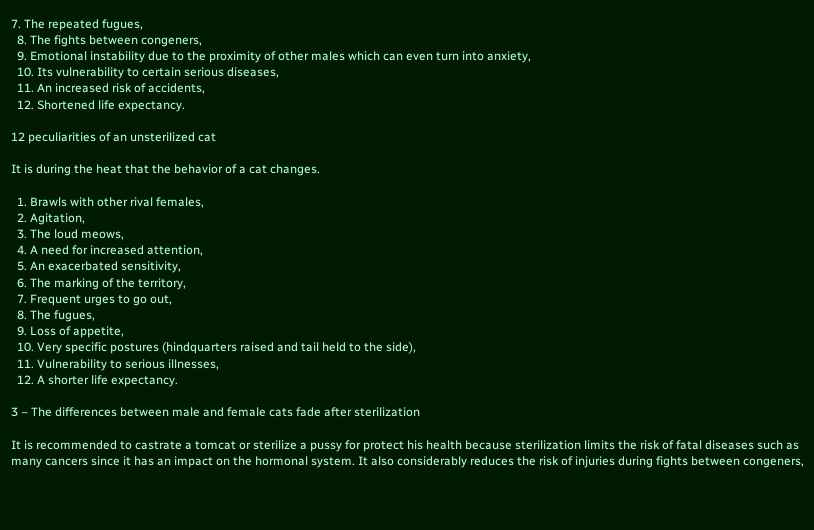7. The repeated fugues,
  8. The fights between congeners,
  9. Emotional instability due to the proximity of other males which can even turn into anxiety,
  10. Its vulnerability to certain serious diseases,
  11. An increased risk of accidents,
  12. Shortened life expectancy.

12 peculiarities of an unsterilized cat

It is during the heat that the behavior of a cat changes.

  1. Brawls with other rival females,
  2. Agitation,
  3. The loud meows,
  4. A need for increased attention,
  5. An exacerbated sensitivity,
  6. The marking of the territory,
  7. Frequent urges to go out,
  8. The fugues,
  9. Loss of appetite,
  10. Very specific postures (hindquarters raised and tail held to the side),
  11. Vulnerability to serious illnesses,
  12. A shorter life expectancy.

3 – The differences between male and female cats fade after sterilization

It is recommended to castrate a tomcat or sterilize a pussy for protect his health because sterilization limits the risk of fatal diseases such as many cancers since it has an impact on the hormonal system. It also considerably reduces the risk of injuries during fights between congeners,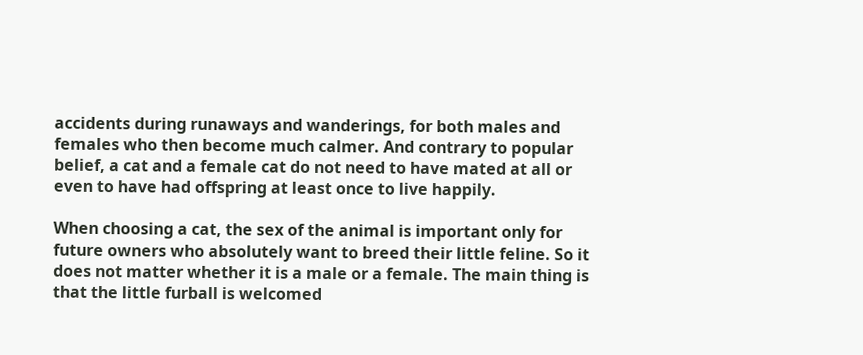accidents during runaways and wanderings, for both males and females who then become much calmer. And contrary to popular belief, a cat and a female cat do not need to have mated at all or even to have had offspring at least once to live happily.

When choosing a cat, the sex of the animal is important only for future owners who absolutely want to breed their little feline. So it does not matter whether it is a male or a female. The main thing is that the little furball is welcomed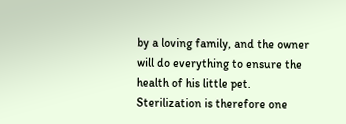by a loving family, and the owner will do everything to ensure the health of his little pet. Sterilization is therefore one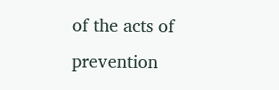of the acts of prevention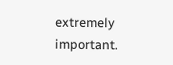extremely important.